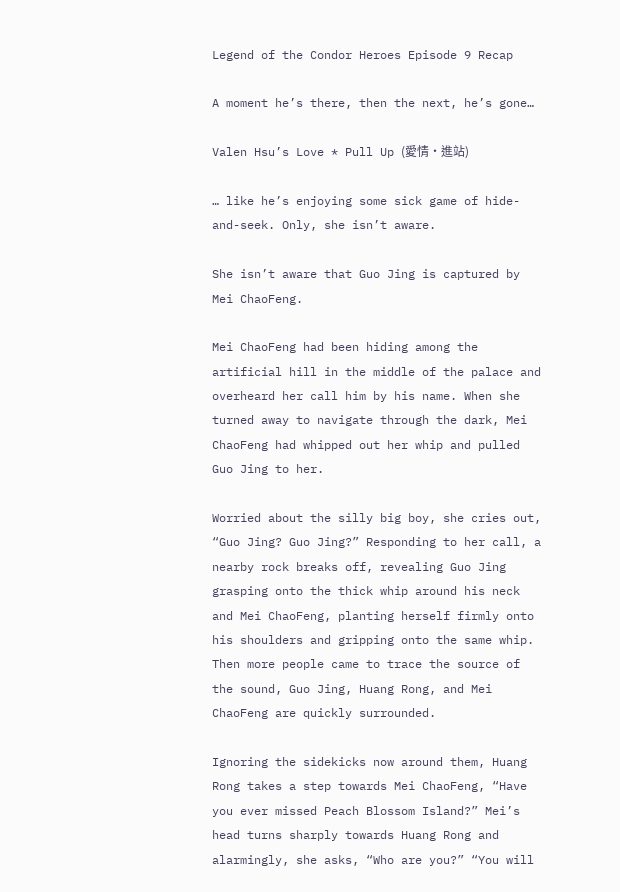Legend of the Condor Heroes Episode 9 Recap

A moment he’s there, then the next, he’s gone…

Valen Hsu’s Love * Pull Up (愛情‧進站)

… like he’s enjoying some sick game of hide-and-seek. Only, she isn’t aware.

She isn’t aware that Guo Jing is captured by Mei ChaoFeng.

Mei ChaoFeng had been hiding among the artificial hill in the middle of the palace and overheard her call him by his name. When she turned away to navigate through the dark, Mei ChaoFeng had whipped out her whip and pulled Guo Jing to her.

Worried about the silly big boy, she cries out, “Guo Jing? Guo Jing?” Responding to her call, a nearby rock breaks off, revealing Guo Jing grasping onto the thick whip around his neck and Mei ChaoFeng, planting herself firmly onto his shoulders and gripping onto the same whip. Then more people came to trace the source of the sound, Guo Jing, Huang Rong, and Mei ChaoFeng are quickly surrounded.

Ignoring the sidekicks now around them, Huang Rong takes a step towards Mei ChaoFeng, “Have you ever missed Peach Blossom Island?” Mei’s head turns sharply towards Huang Rong and alarmingly, she asks, “Who are you?” “You will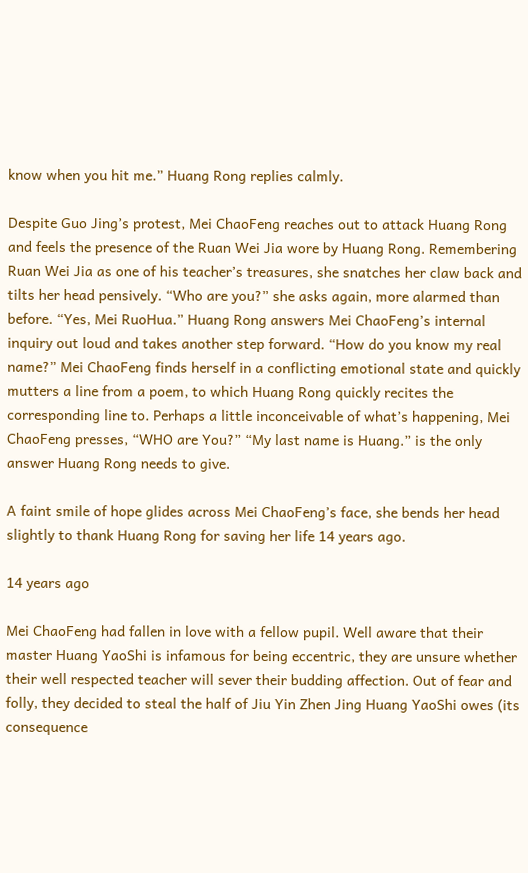know when you hit me.” Huang Rong replies calmly.

Despite Guo Jing’s protest, Mei ChaoFeng reaches out to attack Huang Rong and feels the presence of the Ruan Wei Jia wore by Huang Rong. Remembering Ruan Wei Jia as one of his teacher’s treasures, she snatches her claw back and tilts her head pensively. “Who are you?” she asks again, more alarmed than before. “Yes, Mei RuoHua.” Huang Rong answers Mei ChaoFeng’s internal inquiry out loud and takes another step forward. “How do you know my real name?” Mei ChaoFeng finds herself in a conflicting emotional state and quickly mutters a line from a poem, to which Huang Rong quickly recites the corresponding line to. Perhaps a little inconceivable of what’s happening, Mei ChaoFeng presses, “WHO are You?” “My last name is Huang.” is the only answer Huang Rong needs to give.

A faint smile of hope glides across Mei ChaoFeng’s face, she bends her head slightly to thank Huang Rong for saving her life 14 years ago.

14 years ago

Mei ChaoFeng had fallen in love with a fellow pupil. Well aware that their master Huang YaoShi is infamous for being eccentric, they are unsure whether their well respected teacher will sever their budding affection. Out of fear and folly, they decided to steal the half of Jiu Yin Zhen Jing Huang YaoShi owes (its consequence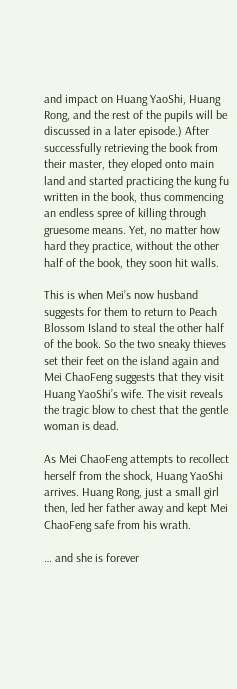and impact on Huang YaoShi, Huang Rong, and the rest of the pupils will be discussed in a later episode.) After successfully retrieving the book from their master, they eloped onto main land and started practicing the kung fu written in the book, thus commencing an endless spree of killing through gruesome means. Yet, no matter how hard they practice, without the other half of the book, they soon hit walls.

This is when Mei’s now husband suggests for them to return to Peach Blossom Island to steal the other half of the book. So the two sneaky thieves set their feet on the island again and Mei ChaoFeng suggests that they visit Huang YaoShi’s wife. The visit reveals the tragic blow to chest that the gentle woman is dead.

As Mei ChaoFeng attempts to recollect herself from the shock, Huang YaoShi arrives. Huang Rong, just a small girl then, led her father away and kept Mei ChaoFeng safe from his wrath.

… and she is forever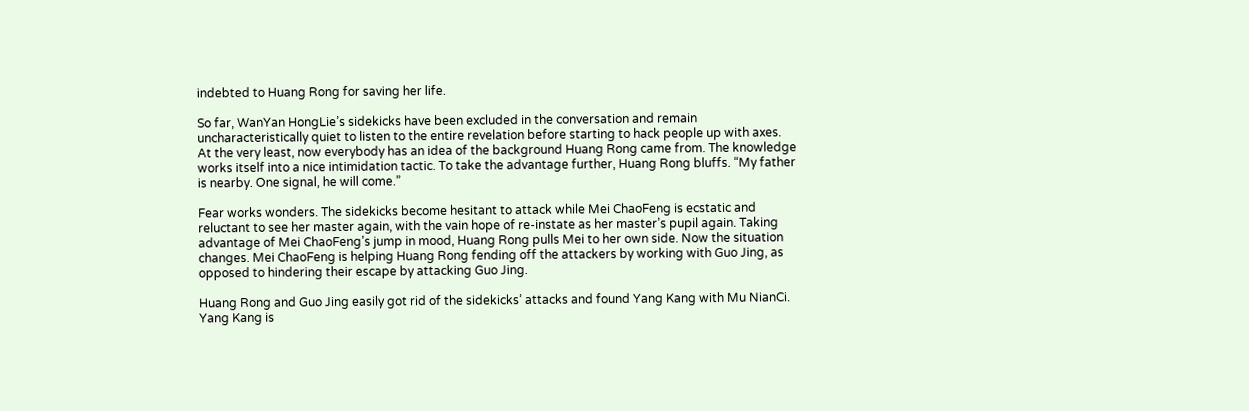indebted to Huang Rong for saving her life.

So far, WanYan HongLie’s sidekicks have been excluded in the conversation and remain uncharacteristically quiet to listen to the entire revelation before starting to hack people up with axes. At the very least, now everybody has an idea of the background Huang Rong came from. The knowledge works itself into a nice intimidation tactic. To take the advantage further, Huang Rong bluffs. “My father is nearby. One signal, he will come.”

Fear works wonders. The sidekicks become hesitant to attack while Mei ChaoFeng is ecstatic and reluctant to see her master again, with the vain hope of re-instate as her master’s pupil again. Taking advantage of Mei ChaoFeng’s jump in mood, Huang Rong pulls Mei to her own side. Now the situation changes. Mei ChaoFeng is helping Huang Rong fending off the attackers by working with Guo Jing, as opposed to hindering their escape by attacking Guo Jing.

Huang Rong and Guo Jing easily got rid of the sidekicks’ attacks and found Yang Kang with Mu NianCi. Yang Kang is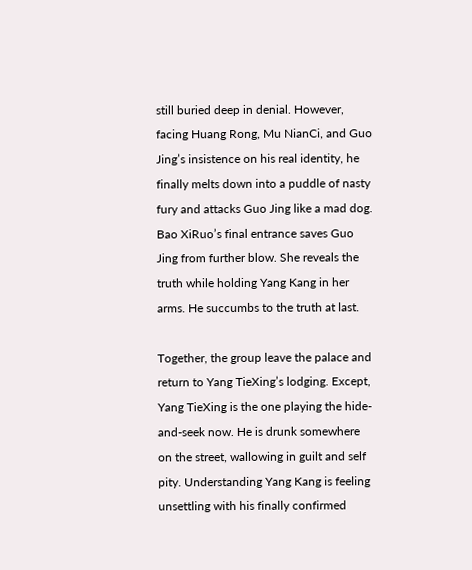still buried deep in denial. However, facing Huang Rong, Mu NianCi, and Guo Jing’s insistence on his real identity, he finally melts down into a puddle of nasty fury and attacks Guo Jing like a mad dog. Bao XiRuo’s final entrance saves Guo Jing from further blow. She reveals the truth while holding Yang Kang in her arms. He succumbs to the truth at last.

Together, the group leave the palace and return to Yang TieXing’s lodging. Except, Yang TieXing is the one playing the hide-and-seek now. He is drunk somewhere on the street, wallowing in guilt and self pity. Understanding Yang Kang is feeling unsettling with his finally confirmed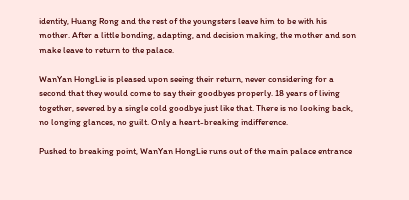identity, Huang Rong and the rest of the youngsters leave him to be with his mother. After a little bonding, adapting, and decision making, the mother and son make leave to return to the palace.

WanYan HongLie is pleased upon seeing their return, never considering for a second that they would come to say their goodbyes properly. 18 years of living together, severed by a single cold goodbye just like that. There is no looking back, no longing glances, no guilt. Only a heart-breaking indifference.

Pushed to breaking point, WanYan HongLie runs out of the main palace entrance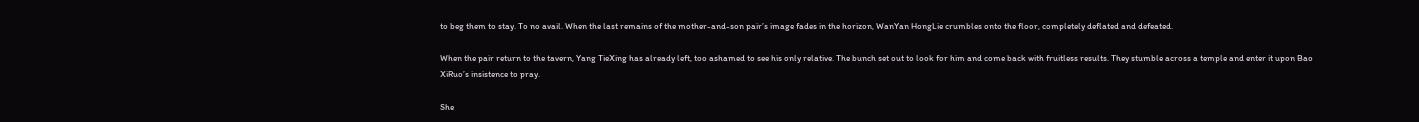to beg them to stay. To no avail. When the last remains of the mother-and-son pair’s image fades in the horizon, WanYan HongLie crumbles onto the floor, completely deflated and defeated.

When the pair return to the tavern, Yang TieXing has already left, too ashamed to see his only relative. The bunch set out to look for him and come back with fruitless results. They stumble across a temple and enter it upon Bao XiRuo’s insistence to pray.

She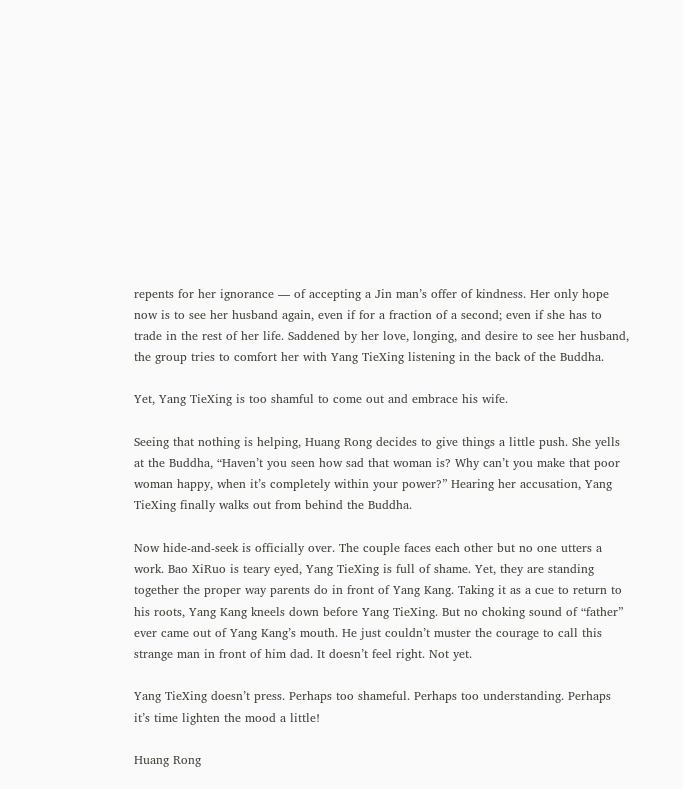repents for her ignorance — of accepting a Jin man’s offer of kindness. Her only hope now is to see her husband again, even if for a fraction of a second; even if she has to trade in the rest of her life. Saddened by her love, longing, and desire to see her husband, the group tries to comfort her with Yang TieXing listening in the back of the Buddha.

Yet, Yang TieXing is too shamful to come out and embrace his wife.

Seeing that nothing is helping, Huang Rong decides to give things a little push. She yells at the Buddha, “Haven’t you seen how sad that woman is? Why can’t you make that poor woman happy, when it’s completely within your power?” Hearing her accusation, Yang TieXing finally walks out from behind the Buddha.

Now hide-and-seek is officially over. The couple faces each other but no one utters a work. Bao XiRuo is teary eyed, Yang TieXing is full of shame. Yet, they are standing together the proper way parents do in front of Yang Kang. Taking it as a cue to return to his roots, Yang Kang kneels down before Yang TieXing. But no choking sound of “father” ever came out of Yang Kang’s mouth. He just couldn’t muster the courage to call this strange man in front of him dad. It doesn’t feel right. Not yet.

Yang TieXing doesn’t press. Perhaps too shameful. Perhaps too understanding. Perhaps it’s time lighten the mood a little!

Huang Rong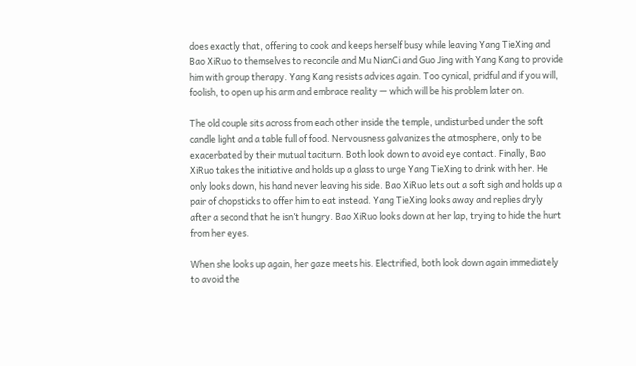does exactly that, offering to cook and keeps herself busy while leaving Yang TieXing and Bao XiRuo to themselves to reconcile and Mu NianCi and Guo Jing with Yang Kang to provide him with group therapy. Yang Kang resists advices again. Too cynical, pridful and if you will, foolish, to open up his arm and embrace reality — which will be his problem later on.

The old couple sits across from each other inside the temple, undisturbed under the soft candle light and a table full of food. Nervousness galvanizes the atmosphere, only to be exacerbated by their mutual taciturn. Both look down to avoid eye contact. Finally, Bao XiRuo takes the initiative and holds up a glass to urge Yang TieXing to drink with her. He only looks down, his hand never leaving his side. Bao XiRuo lets out a soft sigh and holds up a pair of chopsticks to offer him to eat instead. Yang TieXing looks away and replies dryly after a second that he isn’t hungry. Bao XiRuo looks down at her lap, trying to hide the hurt from her eyes.

When she looks up again, her gaze meets his. Electrified, both look down again immediately to avoid the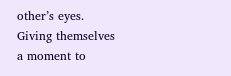other’s eyes. Giving themselves a moment to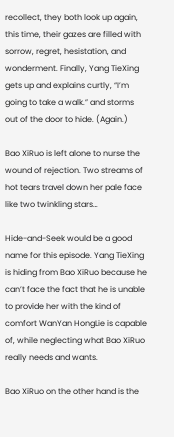recollect, they both look up again, this time, their gazes are filled with sorrow, regret, hesistation, and wonderment. Finally, Yang TieXing gets up and explains curtly, “I’m going to take a walk.” and storms out of the door to hide. (Again.)

Bao XiRuo is left alone to nurse the wound of rejection. Two streams of hot tears travel down her pale face like two twinkling stars…

Hide-and-Seek would be a good name for this episode. Yang TieXing is hiding from Bao XiRuo because he can’t face the fact that he is unable to provide her with the kind of comfort WanYan HongLie is capable of, while neglecting what Bao XiRuo really needs and wants.

Bao XiRuo on the other hand is the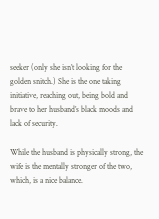seeker (only she isn’t looking for the golden snitch.) She is the one taking initiative, reaching out, being bold and brave to her husband’s black moods and lack of security.

While the husband is physically strong, the wife is the mentally stronger of the two, which, is a nice balance.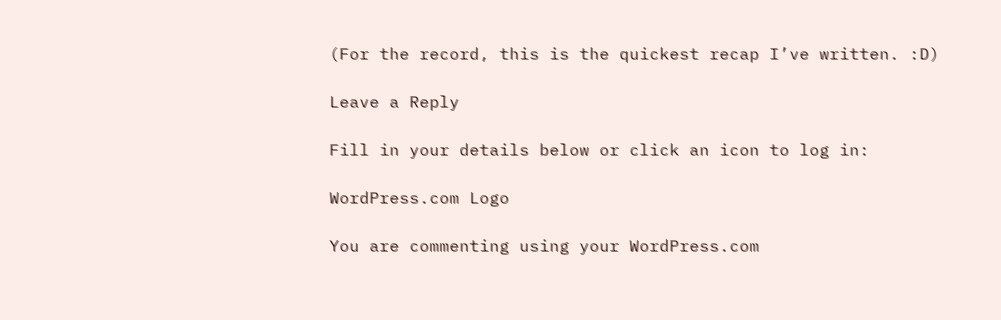(For the record, this is the quickest recap I’ve written. :D)

Leave a Reply

Fill in your details below or click an icon to log in:

WordPress.com Logo

You are commenting using your WordPress.com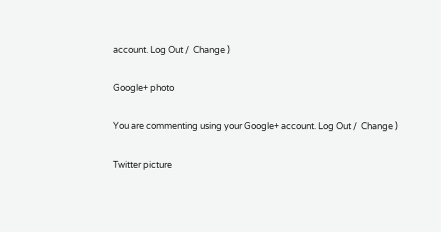account. Log Out /  Change )

Google+ photo

You are commenting using your Google+ account. Log Out /  Change )

Twitter picture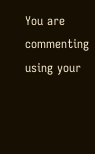You are commenting using your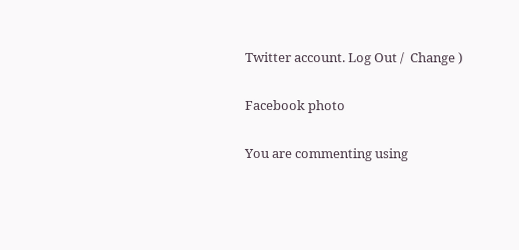Twitter account. Log Out /  Change )

Facebook photo

You are commenting using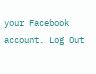your Facebook account. Log Out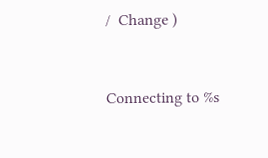/  Change )


Connecting to %s